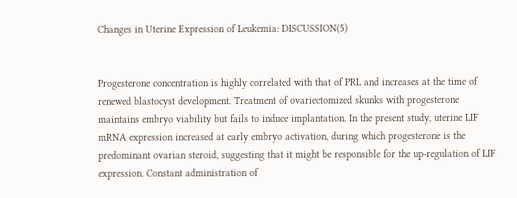Changes in Uterine Expression of Leukemia: DISCUSSION(5)


Progesterone concentration is highly correlated with that of PRL and increases at the time of renewed blastocyst development. Treatment of ovariectomized skunks with progesterone maintains embryo viability but fails to induce implantation. In the present study, uterine LIF mRNA expression increased at early embryo activation, during which progesterone is the predominant ovarian steroid, suggesting that it might be responsible for the up-regulation of LIF expression. Constant administration of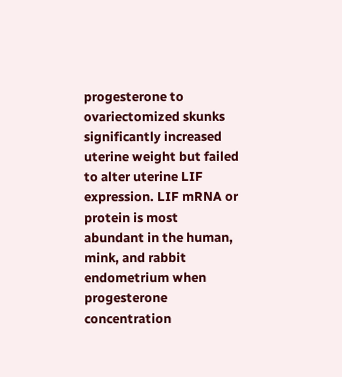progesterone to ovariectomized skunks significantly increased uterine weight but failed to alter uterine LIF expression. LIF mRNA or protein is most abundant in the human, mink, and rabbit endometrium when progesterone concentration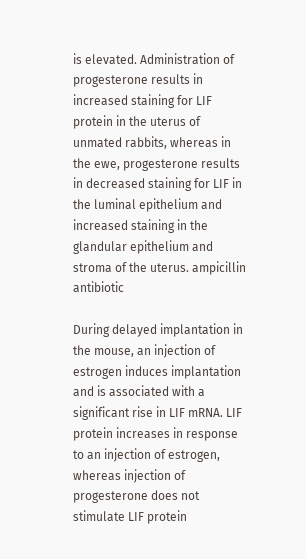is elevated. Administration of progesterone results in increased staining for LIF protein in the uterus of unmated rabbits, whereas in the ewe, progesterone results in decreased staining for LIF in the luminal epithelium and increased staining in the glandular epithelium and stroma of the uterus. ampicillin antibiotic

During delayed implantation in the mouse, an injection of estrogen induces implantation and is associated with a significant rise in LIF mRNA. LIF protein increases in response to an injection of estrogen, whereas injection of progesterone does not stimulate LIF protein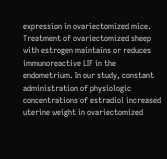expression in ovariectomized mice. Treatment of ovariectomized sheep with estrogen maintains or reduces immunoreactive LIF in the endometrium. In our study, constant administration of physiologic concentrations of estradiol increased uterine weight in ovariectomized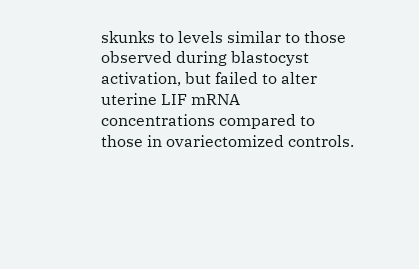skunks to levels similar to those observed during blastocyst activation, but failed to alter uterine LIF mRNA concentrations compared to those in ovariectomized controls.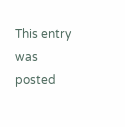This entry was posted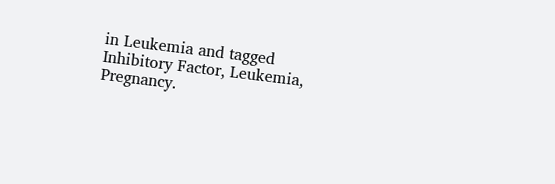in Leukemia and tagged Inhibitory Factor, Leukemia, Pregnancy.